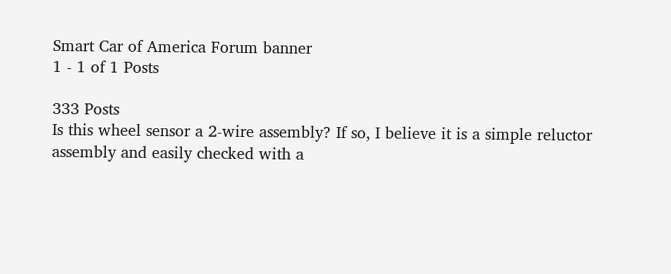Smart Car of America Forum banner
1 - 1 of 1 Posts

333 Posts
Is this wheel sensor a 2-wire assembly? If so, I believe it is a simple reluctor assembly and easily checked with a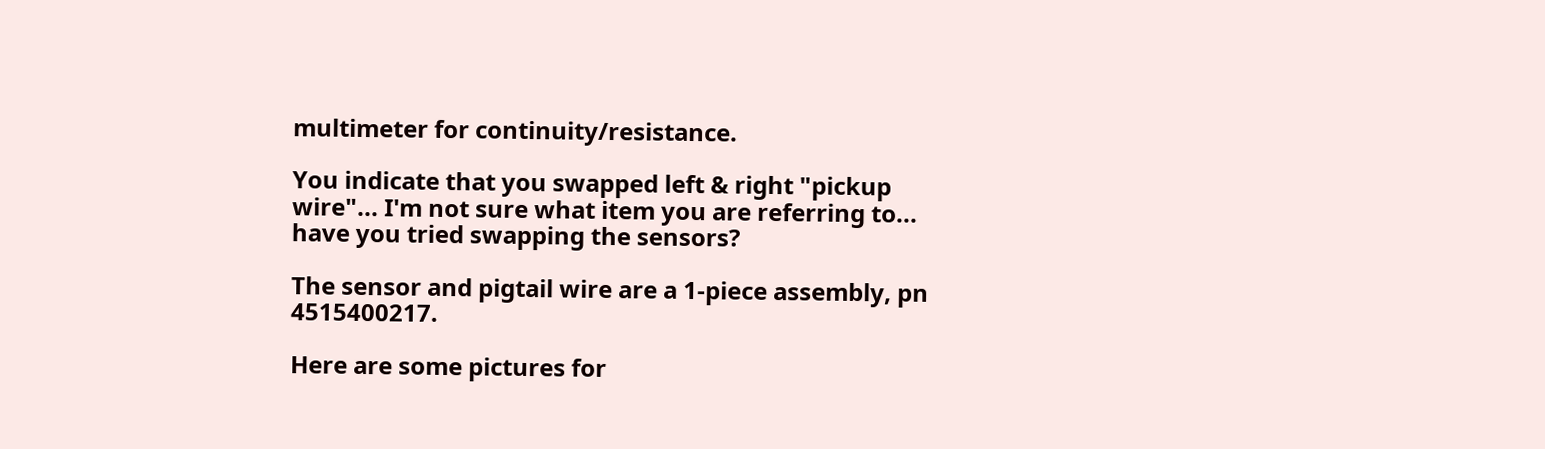multimeter for continuity/resistance.

You indicate that you swapped left & right "pickup wire"... I'm not sure what item you are referring to... have you tried swapping the sensors?

The sensor and pigtail wire are a 1-piece assembly, pn 4515400217.

Here are some pictures for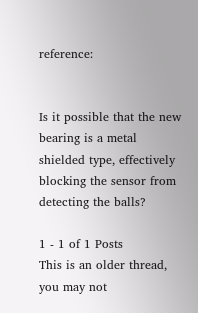reference:


Is it possible that the new bearing is a metal shielded type, effectively blocking the sensor from detecting the balls?

1 - 1 of 1 Posts
This is an older thread, you may not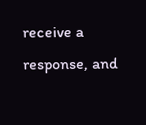receive a response, and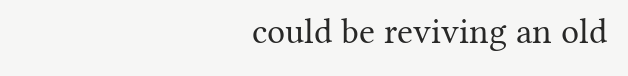could be reviving an old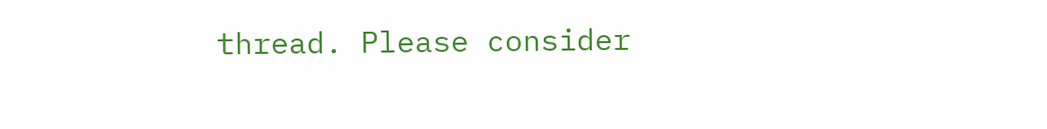thread. Please consider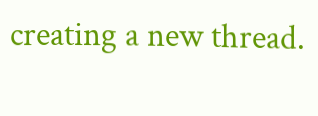creating a new thread.